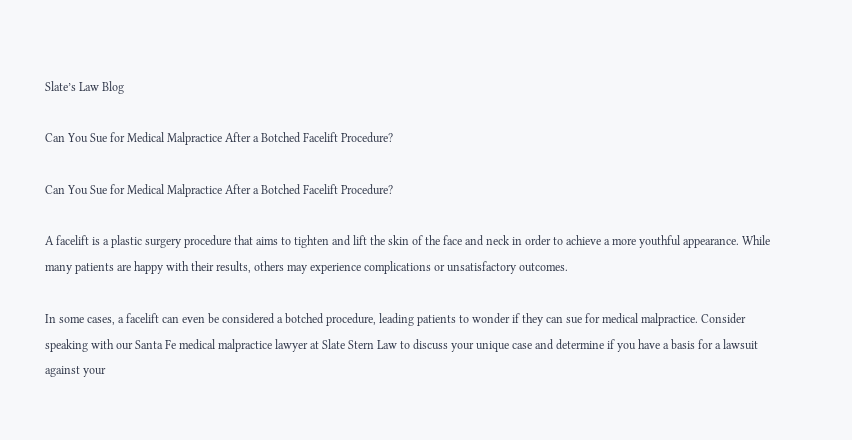Slate’s Law Blog

Can You Sue for Medical Malpractice After a Botched Facelift Procedure?

Can You Sue for Medical Malpractice After a Botched Facelift Procedure?

A facelift is a plastic surgery procedure that aims to tighten and lift the skin of the face and neck in order to achieve a more youthful appearance. While many patients are happy with their results, others may experience complications or unsatisfactory outcomes.

In some cases, a facelift can even be considered a botched procedure, leading patients to wonder if they can sue for medical malpractice. Consider speaking with our Santa Fe medical malpractice lawyer at Slate Stern Law to discuss your unique case and determine if you have a basis for a lawsuit against your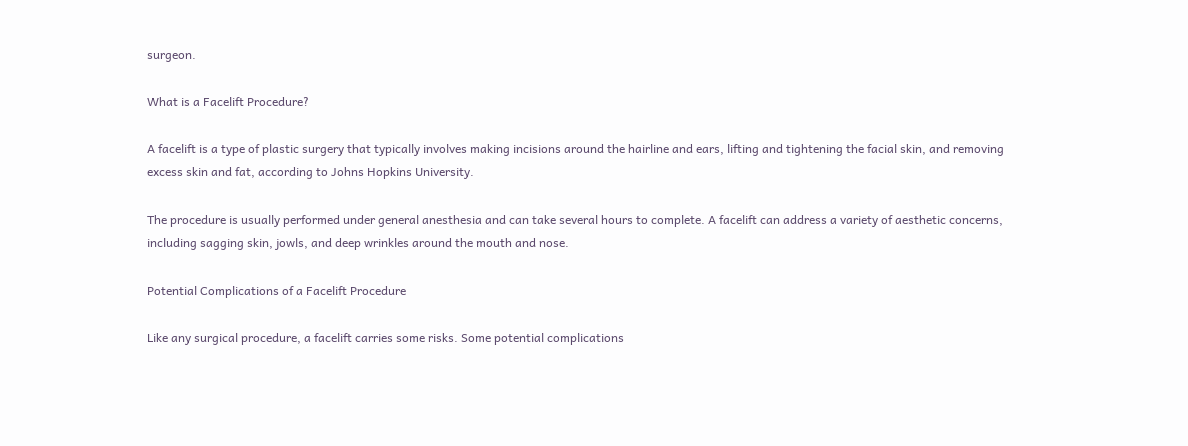surgeon.

What is a Facelift Procedure?

A facelift is a type of plastic surgery that typically involves making incisions around the hairline and ears, lifting and tightening the facial skin, and removing excess skin and fat, according to Johns Hopkins University.

The procedure is usually performed under general anesthesia and can take several hours to complete. A facelift can address a variety of aesthetic concerns, including sagging skin, jowls, and deep wrinkles around the mouth and nose.

Potential Complications of a Facelift Procedure

Like any surgical procedure, a facelift carries some risks. Some potential complications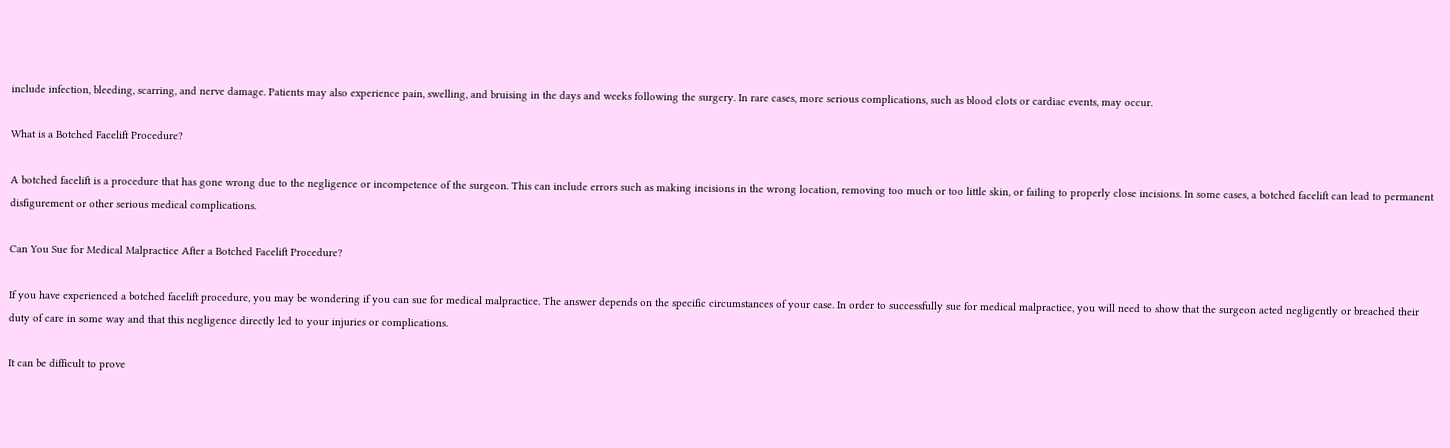include infection, bleeding, scarring, and nerve damage. Patients may also experience pain, swelling, and bruising in the days and weeks following the surgery. In rare cases, more serious complications, such as blood clots or cardiac events, may occur.

What is a Botched Facelift Procedure?

A botched facelift is a procedure that has gone wrong due to the negligence or incompetence of the surgeon. This can include errors such as making incisions in the wrong location, removing too much or too little skin, or failing to properly close incisions. In some cases, a botched facelift can lead to permanent disfigurement or other serious medical complications.

Can You Sue for Medical Malpractice After a Botched Facelift Procedure?

If you have experienced a botched facelift procedure, you may be wondering if you can sue for medical malpractice. The answer depends on the specific circumstances of your case. In order to successfully sue for medical malpractice, you will need to show that the surgeon acted negligently or breached their duty of care in some way and that this negligence directly led to your injuries or complications.

It can be difficult to prove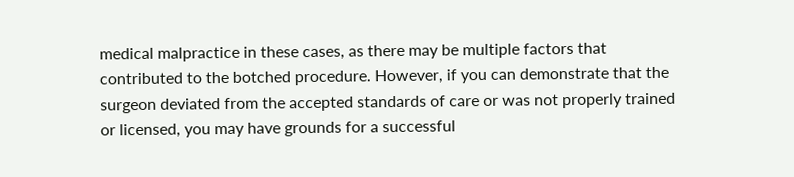medical malpractice in these cases, as there may be multiple factors that contributed to the botched procedure. However, if you can demonstrate that the surgeon deviated from the accepted standards of care or was not properly trained or licensed, you may have grounds for a successful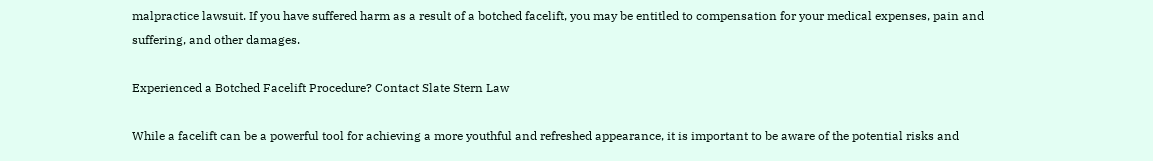malpractice lawsuit. If you have suffered harm as a result of a botched facelift, you may be entitled to compensation for your medical expenses, pain and suffering, and other damages.

Experienced a Botched Facelift Procedure? Contact Slate Stern Law

While a facelift can be a powerful tool for achieving a more youthful and refreshed appearance, it is important to be aware of the potential risks and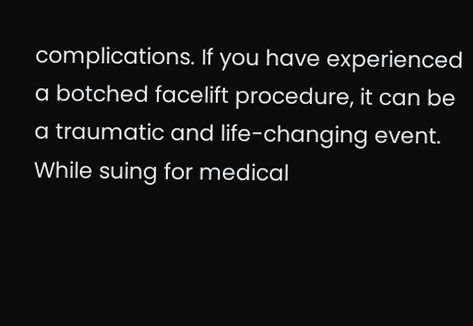complications. If you have experienced a botched facelift procedure, it can be a traumatic and life-changing event. While suing for medical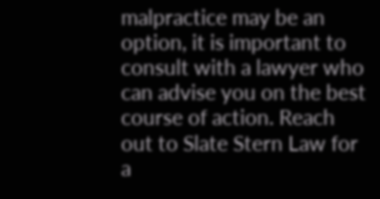malpractice may be an option, it is important to consult with a lawyer who can advise you on the best course of action. Reach out to Slate Stern Law for a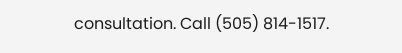consultation. Call (505) 814-1517.